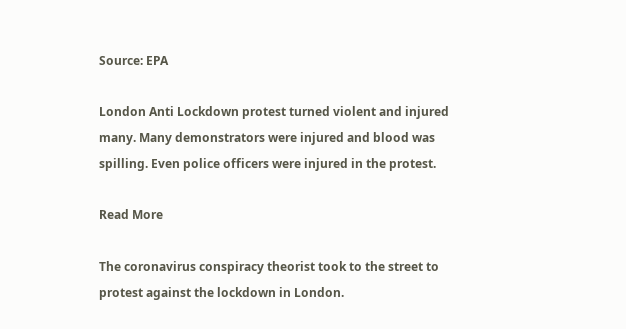Source: EPA

London Anti Lockdown protest turned violent and injured many. Many demonstrators were injured and blood was spilling. Even police officers were injured in the protest.

Read More

The coronavirus conspiracy theorist took to the street to protest against the lockdown in London.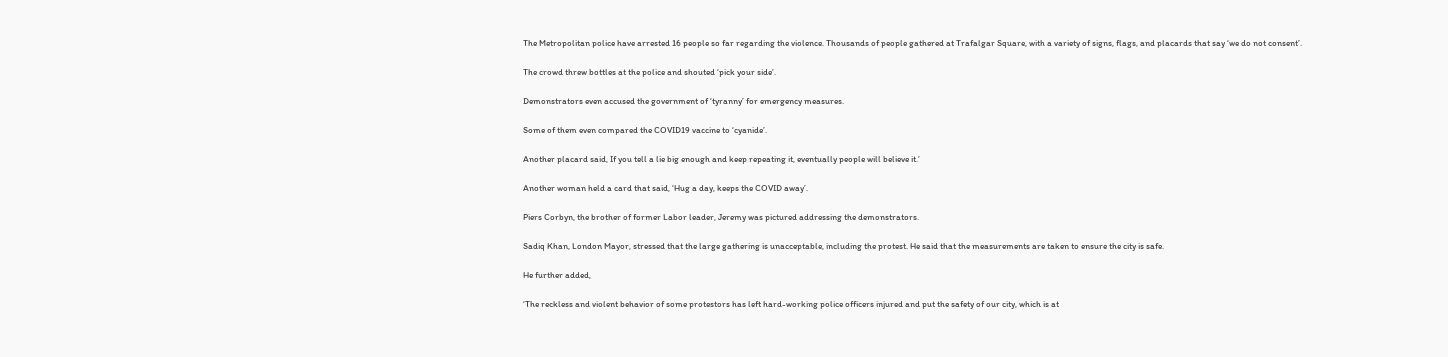The Metropolitan police have arrested 16 people so far regarding the violence. Thousands of people gathered at Trafalgar Square, with a variety of signs, flags, and placards that say ‘we do not consent’.

The crowd threw bottles at the police and shouted ‘pick your side’.

Demonstrators even accused the government of ‘tyranny’ for emergency measures.

Some of them even compared the COVID19 vaccine to ‘cyanide’.

Another placard said, If you tell a lie big enough and keep repeating it, eventually people will believe it.’

Another woman held a card that said, ‘Hug a day, keeps the COVID away’.

Piers Corbyn, the brother of former Labor leader, Jeremy was pictured addressing the demonstrators.

Sadiq Khan, London Mayor, stressed that the large gathering is unacceptable, including the protest. He said that the measurements are taken to ensure the city is safe.

He further added,

‘The reckless and violent behavior of some protestors has left hard-working police officers injured and put the safety of our city, which is at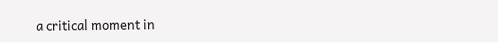a critical moment in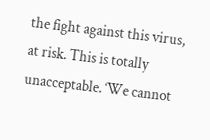the fight against this virus, at risk. This is totally unacceptable. ‘We cannot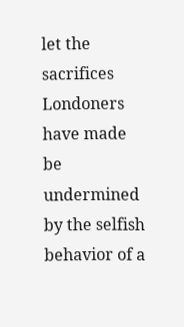let the sacrifices Londoners have made be undermined by the selfish behavior of a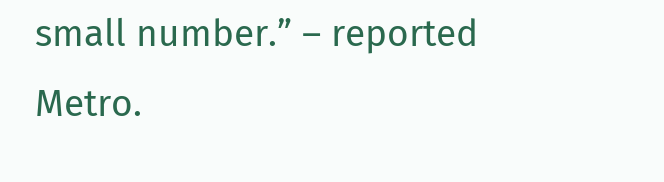small number.” – reported Metro.